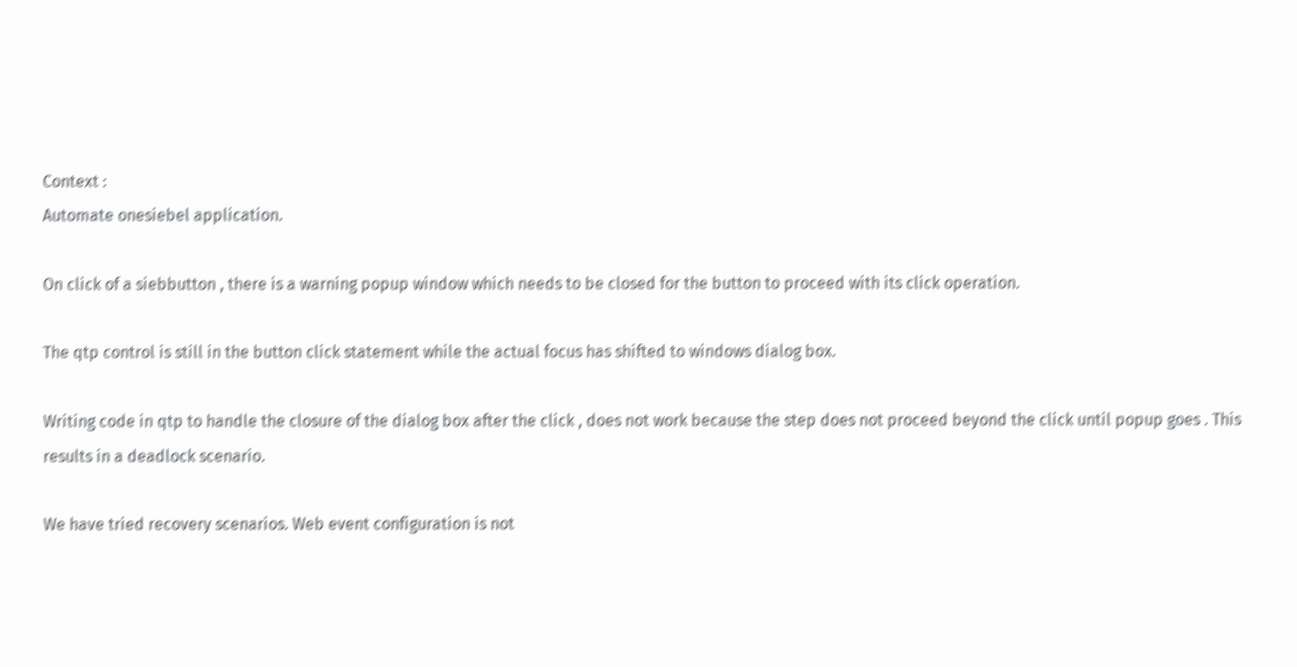Context :
Automate onesiebel application.

On click of a siebbutton , there is a warning popup window which needs to be closed for the button to proceed with its click operation.

The qtp control is still in the button click statement while the actual focus has shifted to windows dialog box.

Writing code in qtp to handle the closure of the dialog box after the click , does not work because the step does not proceed beyond the click until popup goes . This results in a deadlock scenario.

We have tried recovery scenarios. Web event configuration is not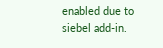enabled due to siebel add-in.